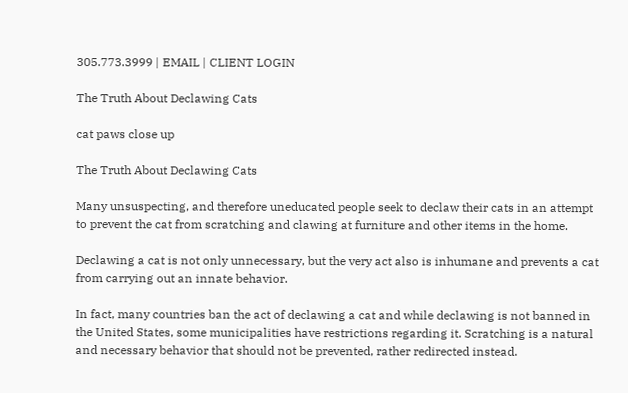305.773.3999 | EMAIL | CLIENT LOGIN

The Truth About Declawing Cats

cat paws close up

The Truth About Declawing Cats

Many unsuspecting, and therefore uneducated people seek to declaw their cats in an attempt to prevent the cat from scratching and clawing at furniture and other items in the home.

Declawing a cat is not only unnecessary, but the very act also is inhumane and prevents a cat from carrying out an innate behavior.

In fact, many countries ban the act of declawing a cat and while declawing is not banned in the United States, some municipalities have restrictions regarding it. Scratching is a natural and necessary behavior that should not be prevented, rather redirected instead.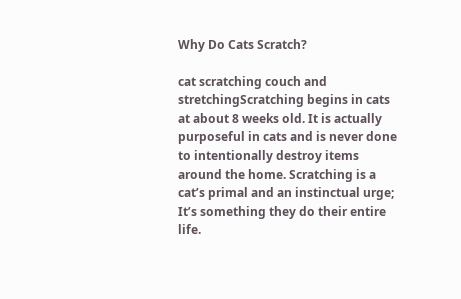Why Do Cats Scratch?

cat scratching couch and stretchingScratching begins in cats at about 8 weeks old. It is actually purposeful in cats and is never done to intentionally destroy items around the home. Scratching is a cat’s primal and an instinctual urge; It’s something they do their entire life.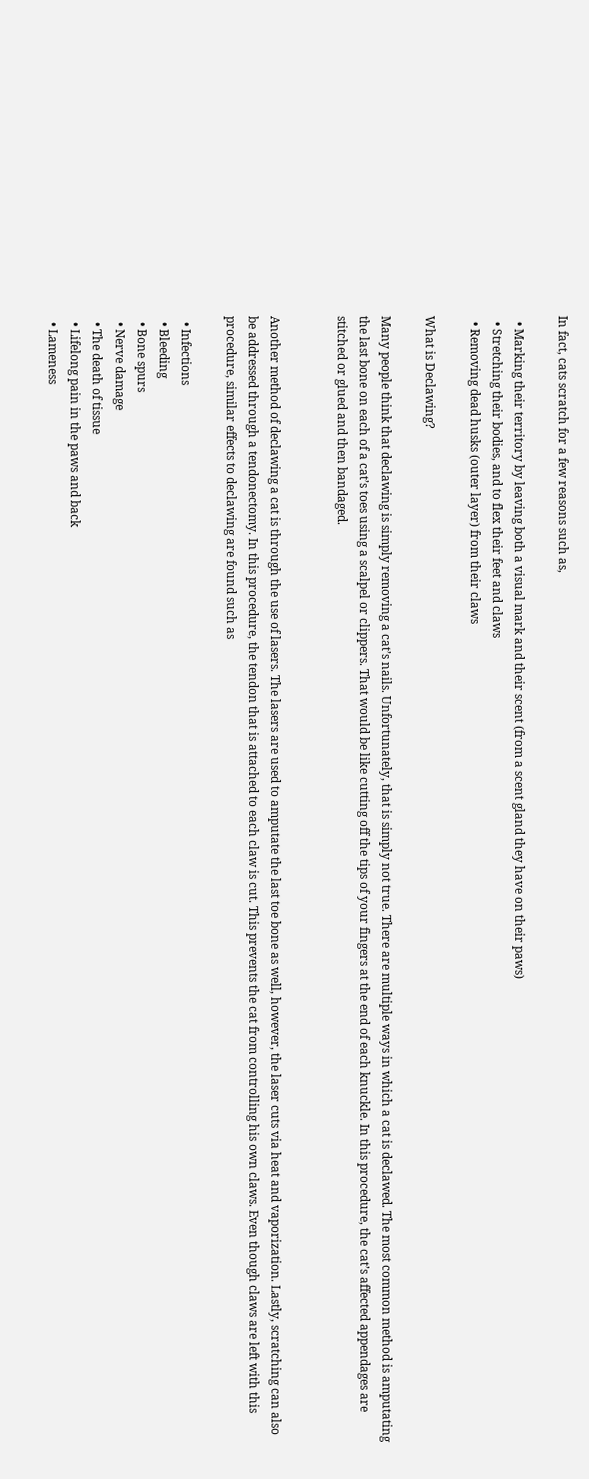In fact, cats scratch for a few reasons such as,

  • Marking their territory by leaving both a visual mark and their scent (from a scent gland they have on their paws)
  • Stretching their bodies, and to flex their feet and claws
  • Removing dead husks (outer layer) from their claws

What is Declawing?

Many people think that declawing is simply removing a cat’s nails. Unfortunately, that is simply not true. There are multiple ways in which a cat is declawed. The most common method is amputating the last bone on each of a cat’s toes using a scalpel or clippers. That would be like cutting off the tips of your fingers at the end of each knuckle. In this procedure, the cat’s affected appendages are stitched or glued and then bandaged.


Another method of declawing a cat is through the use of lasers. The lasers are used to amputate the last toe bone as well, however, the laser cuts via heat and vaporization. Lastly, scratching can also be addressed through a tendonectomy. In this procedure, the tendon that is attached to each claw is cut. This prevents the cat from controlling his own claws. Even though claws are left with this procedure, similar effects to declawing are found such as

  • Infections
  • Bleeding
  • Bone spurs
  • Nerve damage
  • The death of tissue
  • Lifelong pain in the paws and back
  • Lameness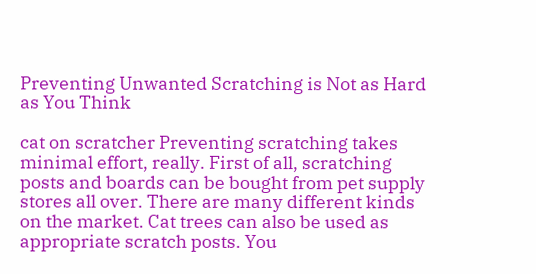Preventing Unwanted Scratching is Not as Hard as You Think

cat on scratcher Preventing scratching takes minimal effort, really. First of all, scratching posts and boards can be bought from pet supply stores all over. There are many different kinds on the market. Cat trees can also be used as appropriate scratch posts. You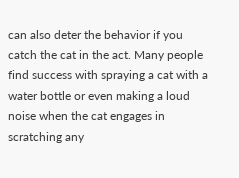can also deter the behavior if you catch the cat in the act. Many people find success with spraying a cat with a water bottle or even making a loud noise when the cat engages in scratching any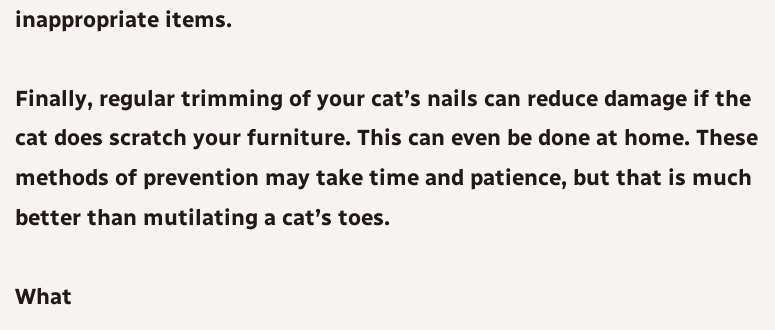inappropriate items.

Finally, regular trimming of your cat’s nails can reduce damage if the cat does scratch your furniture. This can even be done at home. These methods of prevention may take time and patience, but that is much better than mutilating a cat’s toes.

What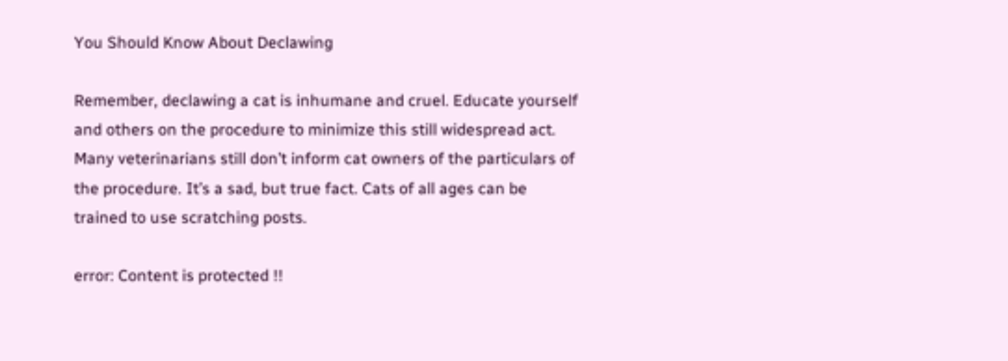You Should Know About Declawing

Remember, declawing a cat is inhumane and cruel. Educate yourself and others on the procedure to minimize this still widespread act. Many veterinarians still don’t inform cat owners of the particulars of the procedure. It’s a sad, but true fact. Cats of all ages can be trained to use scratching posts.

error: Content is protected !!